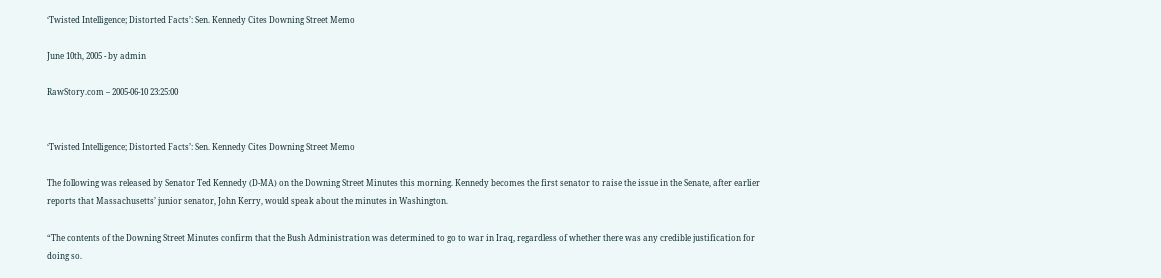‘Twisted Intelligence; Distorted Facts’: Sen. Kennedy Cites Downing Street Memo

June 10th, 2005 - by admin

RawStory.com – 2005-06-10 23:25:00


‘Twisted Intelligence; Distorted Facts’: Sen. Kennedy Cites Downing Street Memo

The following was released by Senator Ted Kennedy (D-MA) on the Downing Street Minutes this morning. Kennedy becomes the first senator to raise the issue in the Senate, after earlier reports that Massachusetts’ junior senator, John Kerry, would speak about the minutes in Washington.

“The contents of the Downing Street Minutes confirm that the Bush Administration was determined to go to war in Iraq, regardless of whether there was any credible justification for doing so.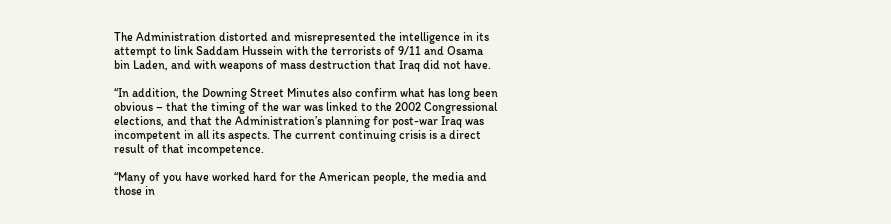The Administration distorted and misrepresented the intelligence in its attempt to link Saddam Hussein with the terrorists of 9/11 and Osama bin Laden, and with weapons of mass destruction that Iraq did not have.

“In addition, the Downing Street Minutes also confirm what has long been obvious – that the timing of the war was linked to the 2002 Congressional elections, and that the Administration’s planning for post-war Iraq was incompetent in all its aspects. The current continuing crisis is a direct result of that incompetence.

“Many of you have worked hard for the American people, the media and those in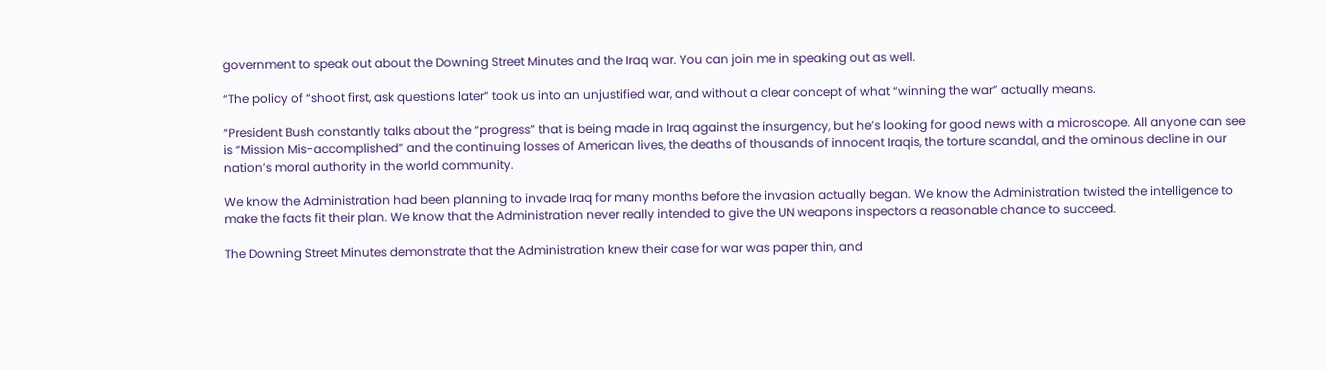government to speak out about the Downing Street Minutes and the Iraq war. You can join me in speaking out as well.

“The policy of “shoot first, ask questions later” took us into an unjustified war, and without a clear concept of what “winning the war” actually means.

“President Bush constantly talks about the “progress” that is being made in Iraq against the insurgency, but he’s looking for good news with a microscope. All anyone can see is “Mission Mis-accomplished” and the continuing losses of American lives, the deaths of thousands of innocent Iraqis, the torture scandal, and the ominous decline in our nation’s moral authority in the world community.

We know the Administration had been planning to invade Iraq for many months before the invasion actually began. We know the Administration twisted the intelligence to make the facts fit their plan. We know that the Administration never really intended to give the UN weapons inspectors a reasonable chance to succeed.

The Downing Street Minutes demonstrate that the Administration knew their case for war was paper thin, and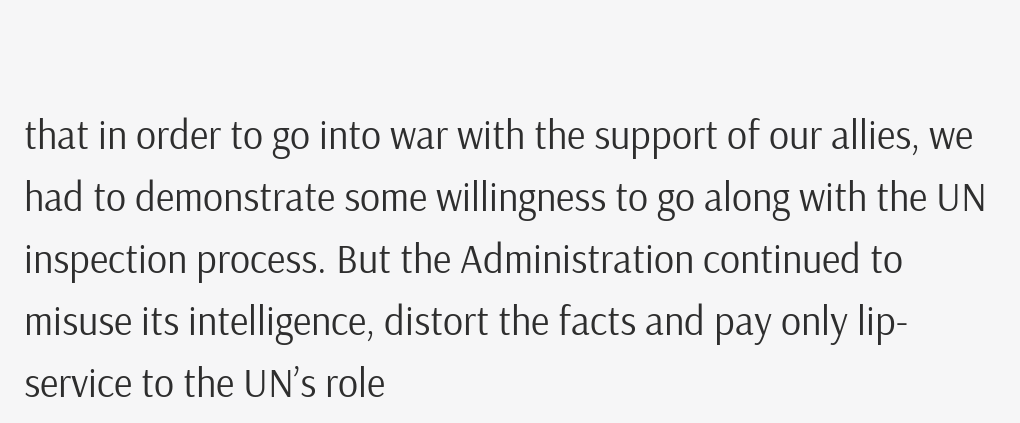that in order to go into war with the support of our allies, we had to demonstrate some willingness to go along with the UN inspection process. But the Administration continued to misuse its intelligence, distort the facts and pay only lip-service to the UN’s role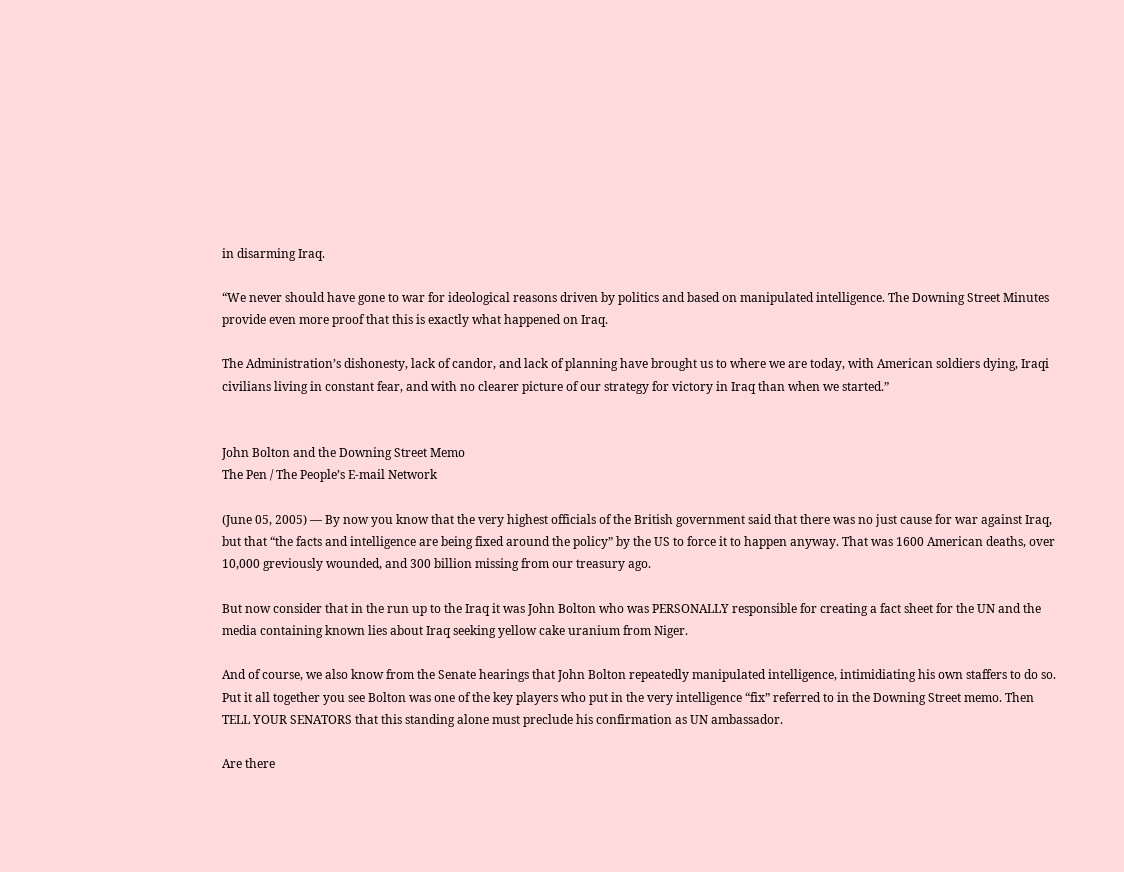in disarming Iraq.

“We never should have gone to war for ideological reasons driven by politics and based on manipulated intelligence. The Downing Street Minutes provide even more proof that this is exactly what happened on Iraq.

The Administration’s dishonesty, lack of candor, and lack of planning have brought us to where we are today, with American soldiers dying, Iraqi civilians living in constant fear, and with no clearer picture of our strategy for victory in Iraq than when we started.”


John Bolton and the Downing Street Memo
The Pen / The People’s E-mail Network

(June 05, 2005) — By now you know that the very highest officials of the British government said that there was no just cause for war against Iraq, but that “the facts and intelligence are being fixed around the policy” by the US to force it to happen anyway. That was 1600 American deaths, over 10,000 greviously wounded, and 300 billion missing from our treasury ago.

But now consider that in the run up to the Iraq it was John Bolton who was PERSONALLY responsible for creating a fact sheet for the UN and the media containing known lies about Iraq seeking yellow cake uranium from Niger.

And of course, we also know from the Senate hearings that John Bolton repeatedly manipulated intelligence, intimidiating his own staffers to do so. Put it all together you see Bolton was one of the key players who put in the very intelligence “fix” referred to in the Downing Street memo. Then
TELL YOUR SENATORS that this standing alone must preclude his confirmation as UN ambassador.

Are there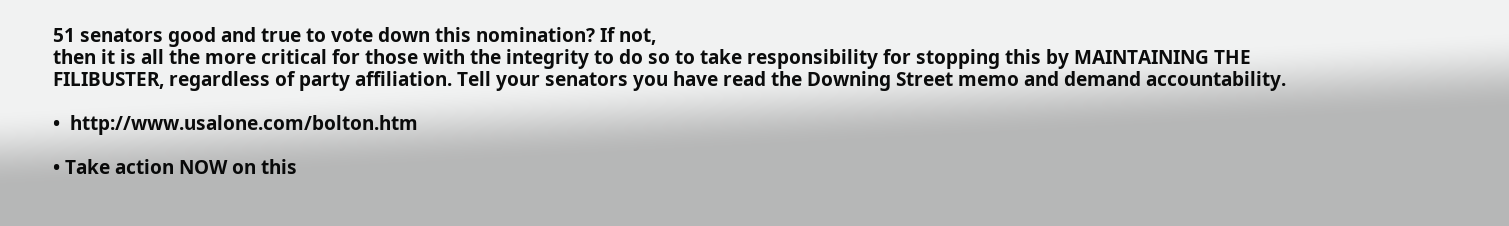51 senators good and true to vote down this nomination? If not,
then it is all the more critical for those with the integrity to do so to take responsibility for stopping this by MAINTAINING THE FILIBUSTER, regardless of party affiliation. Tell your senators you have read the Downing Street memo and demand accountability.

•  http://www.usalone.com/bolton.htm

• Take action NOW on this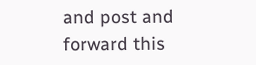and post and forward this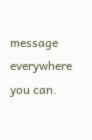message everywhere you can.